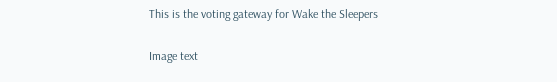This is the voting gateway for Wake the Sleepers

Image text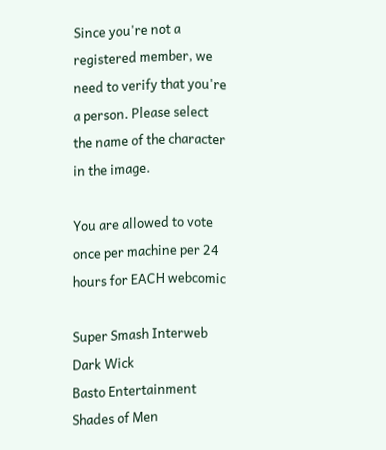Since you're not a registered member, we need to verify that you're a person. Please select the name of the character in the image.

You are allowed to vote once per machine per 24 hours for EACH webcomic

Super Smash Interweb
Dark Wick
Basto Entertainment
Shades of Men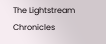The Lightstream Chronicles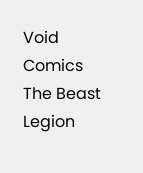Void Comics
The Beast Legion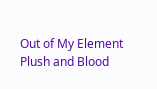Out of My Element
Plush and Blood